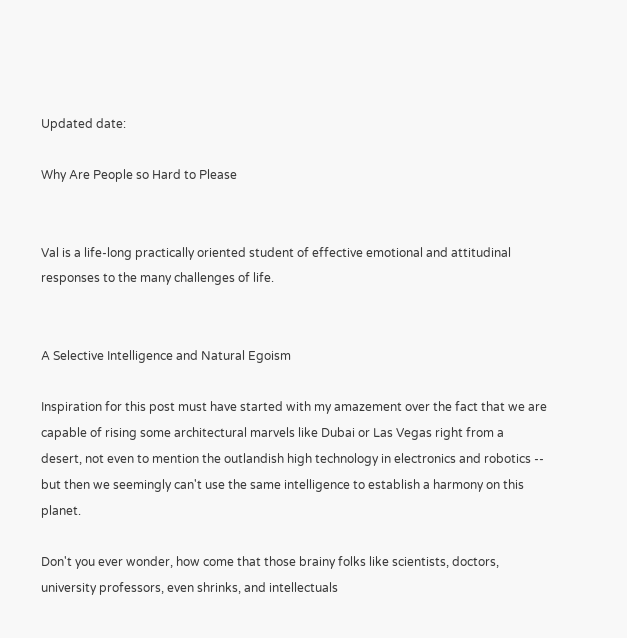Updated date:

Why Are People so Hard to Please


Val is a life-long practically oriented student of effective emotional and attitudinal responses to the many challenges of life.


A Selective Intelligence and Natural Egoism

Inspiration for this post must have started with my amazement over the fact that we are capable of rising some architectural marvels like Dubai or Las Vegas right from a desert, not even to mention the outlandish high technology in electronics and robotics -- but then we seemingly can't use the same intelligence to establish a harmony on this planet.

Don't you ever wonder, how come that those brainy folks like scientists, doctors, university professors, even shrinks, and intellectuals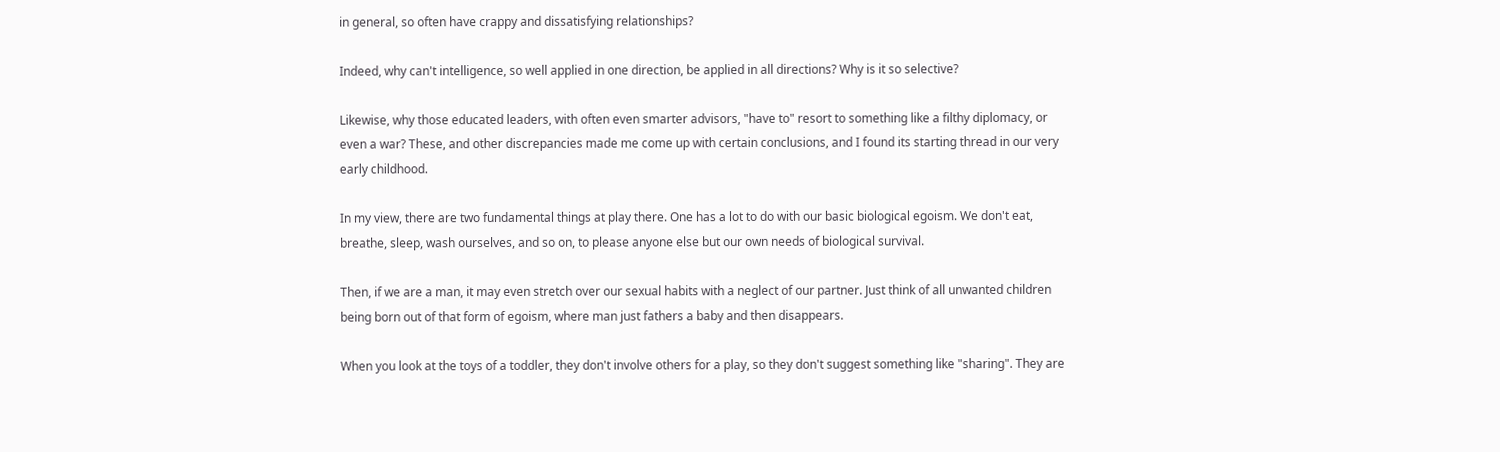in general, so often have crappy and dissatisfying relationships?

Indeed, why can't intelligence, so well applied in one direction, be applied in all directions? Why is it so selective?

Likewise, why those educated leaders, with often even smarter advisors, "have to" resort to something like a filthy diplomacy, or even a war? These, and other discrepancies made me come up with certain conclusions, and I found its starting thread in our very early childhood.

In my view, there are two fundamental things at play there. One has a lot to do with our basic biological egoism. We don't eat, breathe, sleep, wash ourselves, and so on, to please anyone else but our own needs of biological survival.

Then, if we are a man, it may even stretch over our sexual habits with a neglect of our partner. Just think of all unwanted children being born out of that form of egoism, where man just fathers a baby and then disappears.

When you look at the toys of a toddler, they don't involve others for a play, so they don't suggest something like "sharing". They are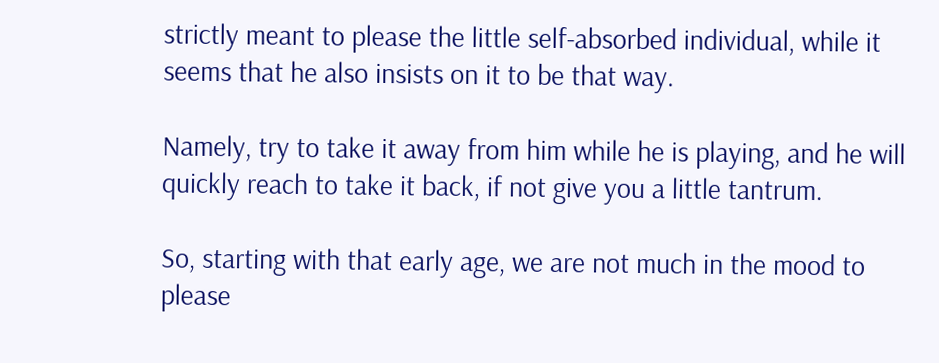strictly meant to please the little self-absorbed individual, while it seems that he also insists on it to be that way.

Namely, try to take it away from him while he is playing, and he will quickly reach to take it back, if not give you a little tantrum.

So, starting with that early age, we are not much in the mood to please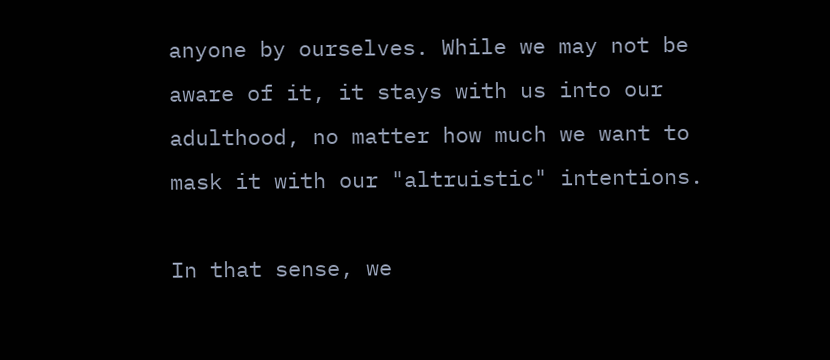anyone by ourselves. While we may not be aware of it, it stays with us into our adulthood, no matter how much we want to mask it with our "altruistic" intentions.

In that sense, we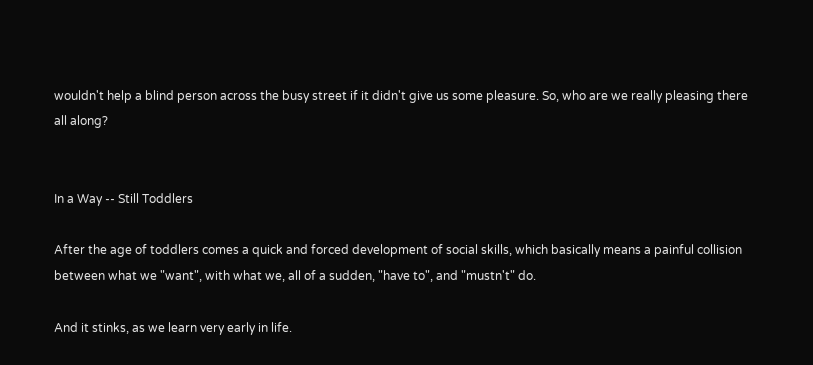wouldn't help a blind person across the busy street if it didn't give us some pleasure. So, who are we really pleasing there all along?


In a Way -- Still Toddlers

After the age of toddlers comes a quick and forced development of social skills, which basically means a painful collision between what we "want", with what we, all of a sudden, "have to", and "mustn't" do.

And it stinks, as we learn very early in life.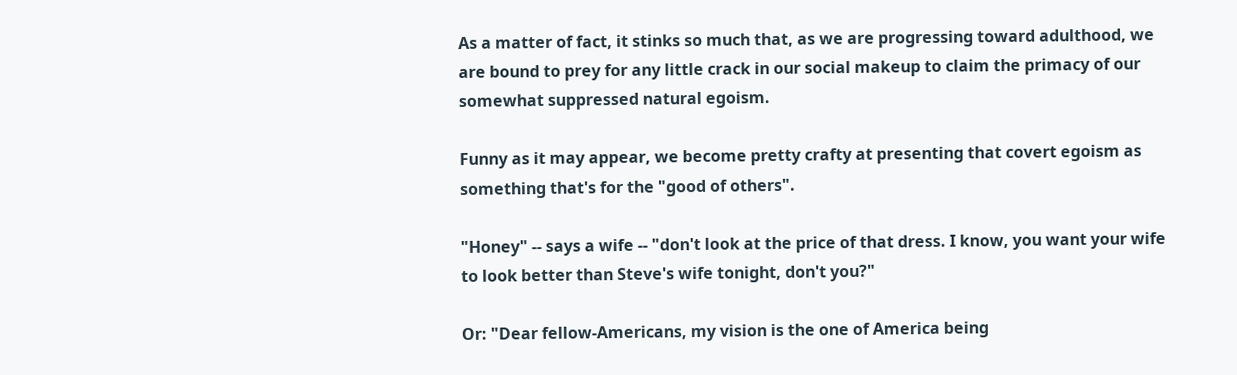As a matter of fact, it stinks so much that, as we are progressing toward adulthood, we are bound to prey for any little crack in our social makeup to claim the primacy of our somewhat suppressed natural egoism.

Funny as it may appear, we become pretty crafty at presenting that covert egoism as something that's for the "good of others".

"Honey" -- says a wife -- "don't look at the price of that dress. I know, you want your wife to look better than Steve's wife tonight, don't you?"

Or: "Dear fellow-Americans, my vision is the one of America being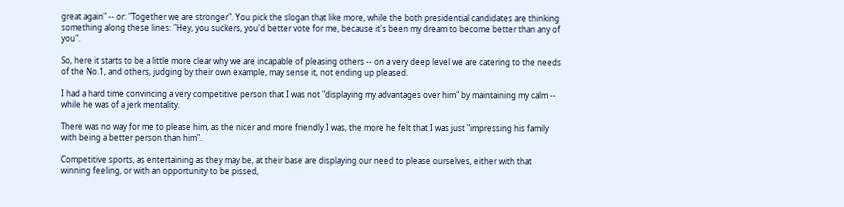great again" -- or: "Together we are stronger". You pick the slogan that like more, while the both presidential candidates are thinking something along these lines: "Hey, you suckers, you'd better vote for me, because it's been my dream to become better than any of you".

So, here it starts to be a little more clear why we are incapable of pleasing others -- on a very deep level we are catering to the needs of the No.1, and others, judging by their own example, may sense it, not ending up pleased.

I had a hard time convincing a very competitive person that I was not "displaying my advantages over him" by maintaining my calm -- while he was of a jerk mentality.

There was no way for me to please him, as the nicer and more friendly I was, the more he felt that I was just "impressing his family with being a better person than him".

Competitive sports, as entertaining as they may be, at their base are displaying our need to please ourselves, either with that winning feeling, or with an opportunity to be pissed,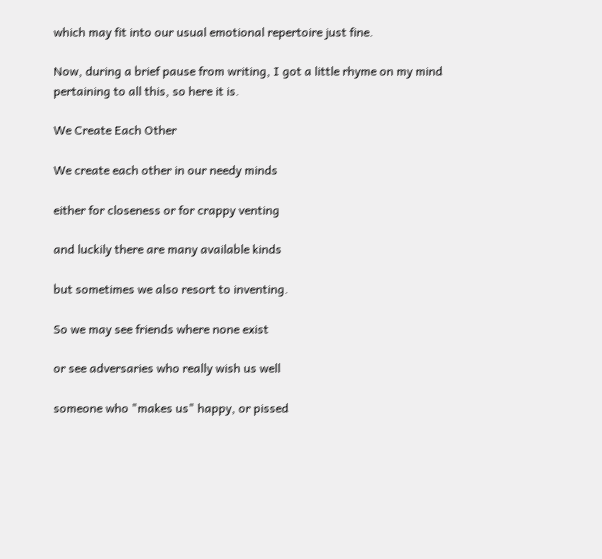which may fit into our usual emotional repertoire just fine.

Now, during a brief pause from writing, I got a little rhyme on my mind pertaining to all this, so here it is.

We Create Each Other

We create each other in our needy minds

either for closeness or for crappy venting

and luckily there are many available kinds

but sometimes we also resort to inventing.

So we may see friends where none exist

or see adversaries who really wish us well

someone who "makes us" happy, or pissed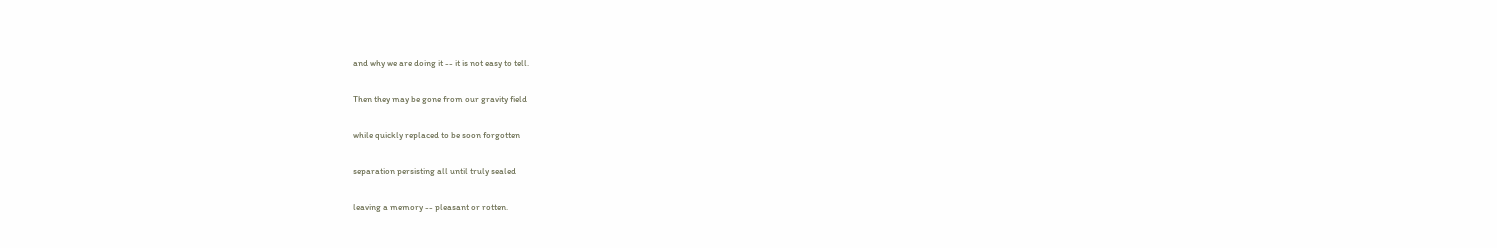and why we are doing it -- it is not easy to tell.

Then they may be gone from our gravity field

while quickly replaced to be soon forgotten

separation persisting all until truly sealed

leaving a memory -- pleasant or rotten.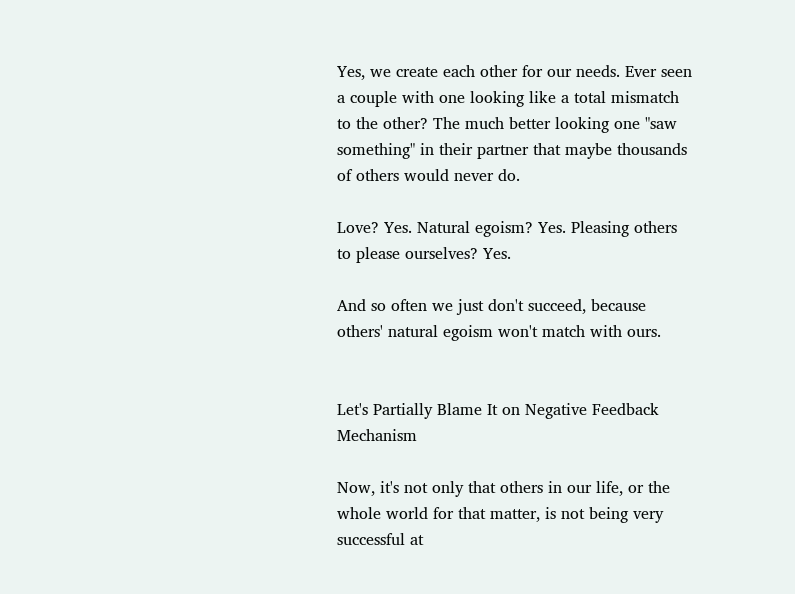Yes, we create each other for our needs. Ever seen a couple with one looking like a total mismatch to the other? The much better looking one "saw something" in their partner that maybe thousands of others would never do.

Love? Yes. Natural egoism? Yes. Pleasing others to please ourselves? Yes.

And so often we just don't succeed, because others' natural egoism won't match with ours.


Let's Partially Blame It on Negative Feedback Mechanism

Now, it's not only that others in our life, or the whole world for that matter, is not being very successful at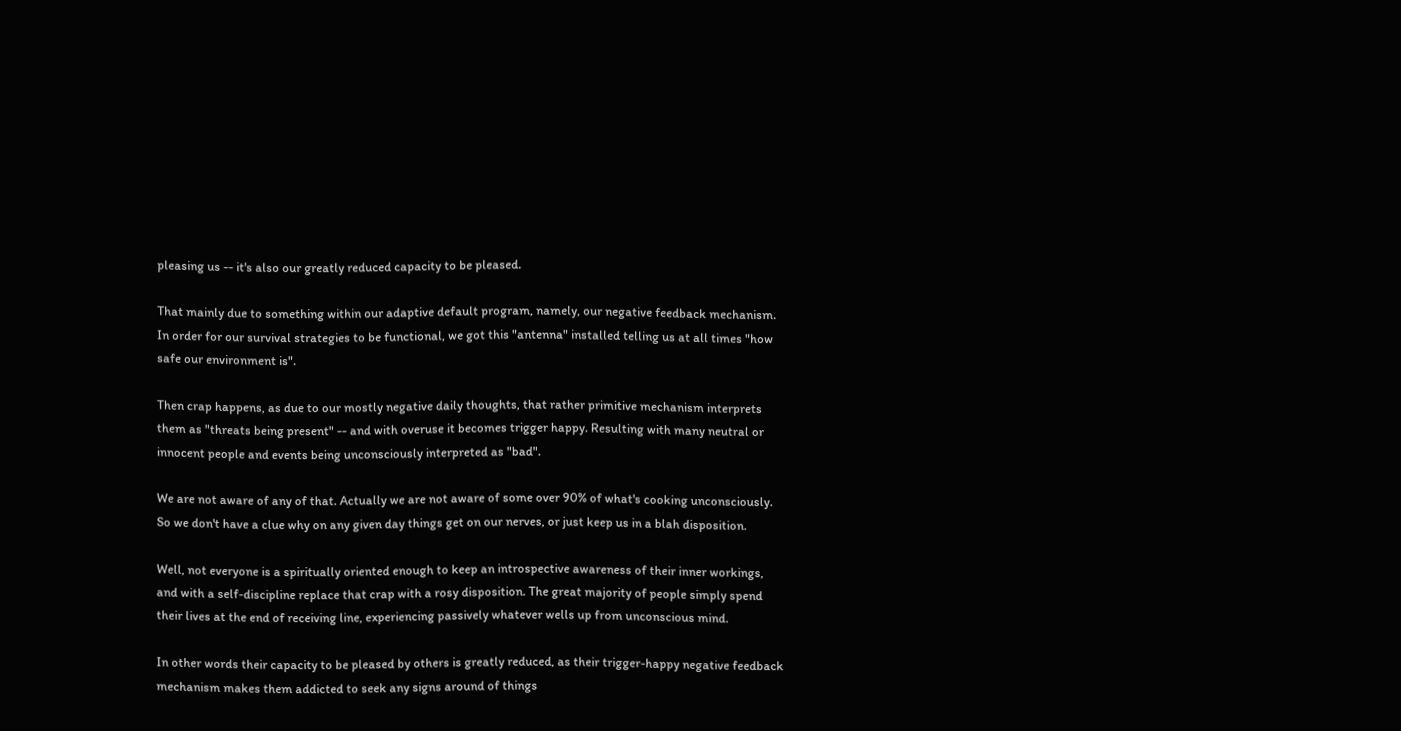pleasing us -- it's also our greatly reduced capacity to be pleased.

That mainly due to something within our adaptive default program, namely, our negative feedback mechanism. In order for our survival strategies to be functional, we got this "antenna" installed telling us at all times "how safe our environment is".

Then crap happens, as due to our mostly negative daily thoughts, that rather primitive mechanism interprets them as "threats being present" -- and with overuse it becomes trigger happy. Resulting with many neutral or innocent people and events being unconsciously interpreted as "bad".

We are not aware of any of that. Actually we are not aware of some over 90% of what's cooking unconsciously. So we don't have a clue why on any given day things get on our nerves, or just keep us in a blah disposition.

Well, not everyone is a spiritually oriented enough to keep an introspective awareness of their inner workings, and with a self-discipline replace that crap with a rosy disposition. The great majority of people simply spend their lives at the end of receiving line, experiencing passively whatever wells up from unconscious mind.

In other words their capacity to be pleased by others is greatly reduced, as their trigger-happy negative feedback mechanism makes them addicted to seek any signs around of things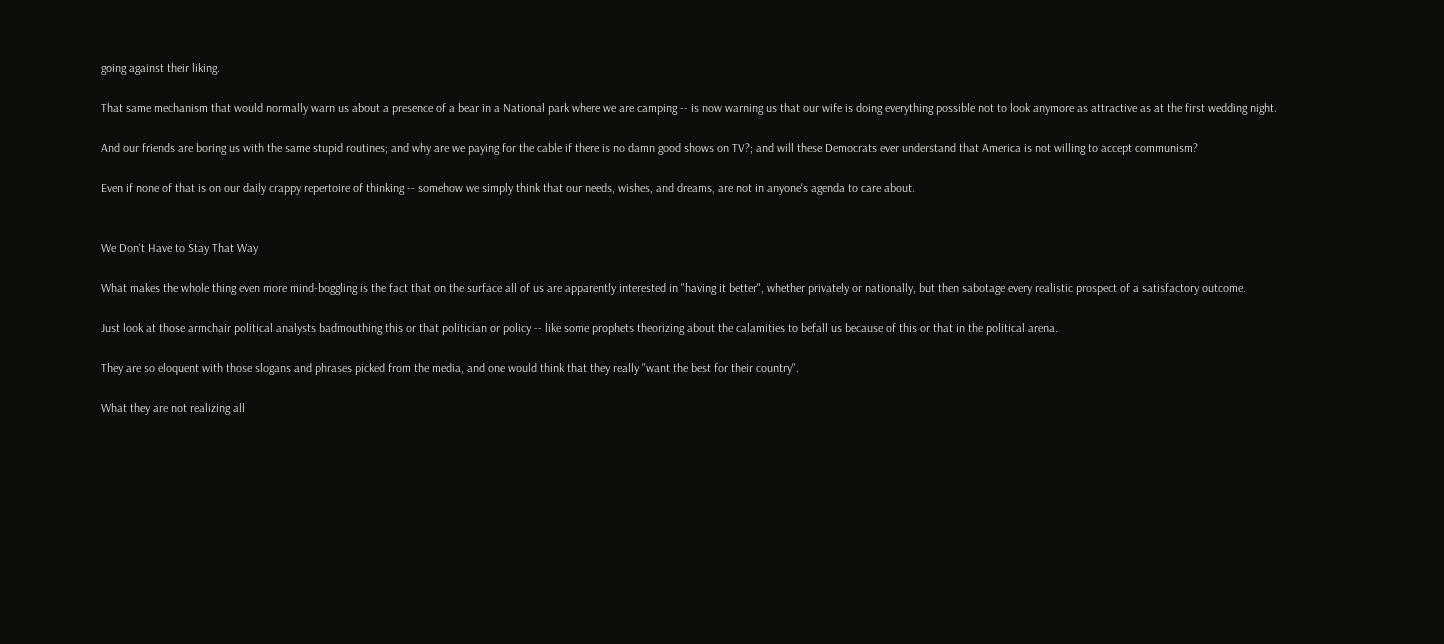going against their liking.

That same mechanism that would normally warn us about a presence of a bear in a National park where we are camping -- is now warning us that our wife is doing everything possible not to look anymore as attractive as at the first wedding night.

And our friends are boring us with the same stupid routines; and why are we paying for the cable if there is no damn good shows on TV?; and will these Democrats ever understand that America is not willing to accept communism?

Even if none of that is on our daily crappy repertoire of thinking -- somehow we simply think that our needs, wishes, and dreams, are not in anyone's agenda to care about.


We Don't Have to Stay That Way

What makes the whole thing even more mind-boggling is the fact that on the surface all of us are apparently interested in "having it better", whether privately or nationally, but then sabotage every realistic prospect of a satisfactory outcome.

Just look at those armchair political analysts badmouthing this or that politician or policy -- like some prophets theorizing about the calamities to befall us because of this or that in the political arena.

They are so eloquent with those slogans and phrases picked from the media, and one would think that they really "want the best for their country".

What they are not realizing all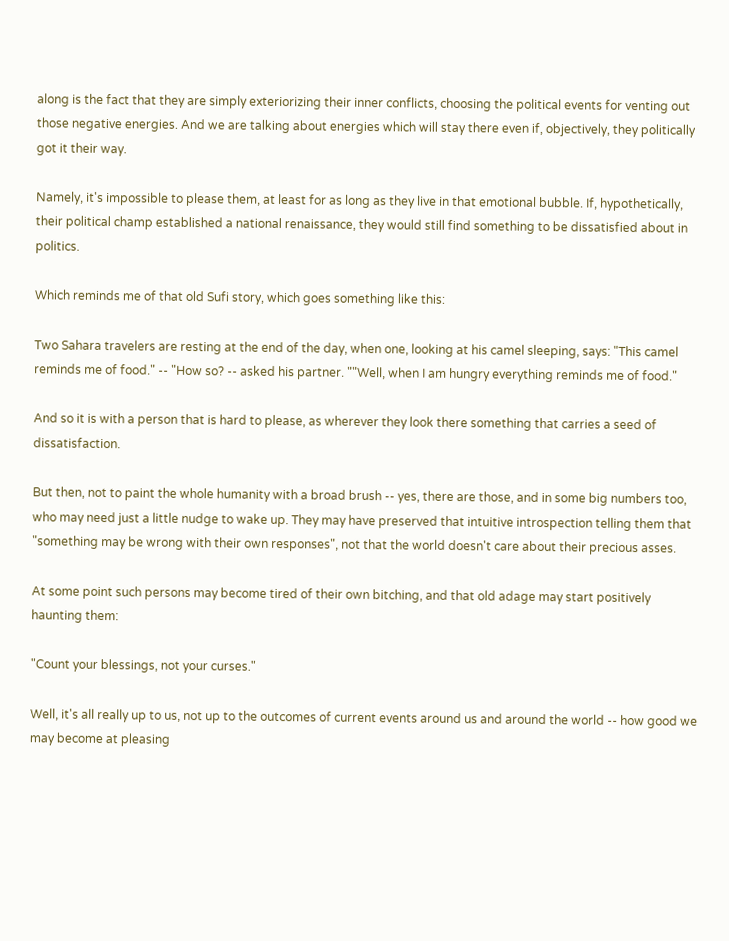along is the fact that they are simply exteriorizing their inner conflicts, choosing the political events for venting out those negative energies. And we are talking about energies which will stay there even if, objectively, they politically got it their way.

Namely, it's impossible to please them, at least for as long as they live in that emotional bubble. If, hypothetically, their political champ established a national renaissance, they would still find something to be dissatisfied about in politics.

Which reminds me of that old Sufi story, which goes something like this:

Two Sahara travelers are resting at the end of the day, when one, looking at his camel sleeping, says: "This camel reminds me of food." -- "How so? -- asked his partner. ""Well, when I am hungry everything reminds me of food."

And so it is with a person that is hard to please, as wherever they look there something that carries a seed of dissatisfaction.

But then, not to paint the whole humanity with a broad brush -- yes, there are those, and in some big numbers too, who may need just a little nudge to wake up. They may have preserved that intuitive introspection telling them that "something may be wrong with their own responses", not that the world doesn't care about their precious asses.

At some point such persons may become tired of their own bitching, and that old adage may start positively haunting them:

"Count your blessings, not your curses."

Well, it's all really up to us, not up to the outcomes of current events around us and around the world -- how good we may become at pleasing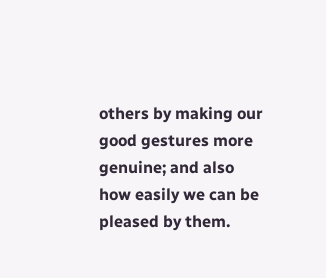others by making our good gestures more genuine; and also how easily we can be pleased by them.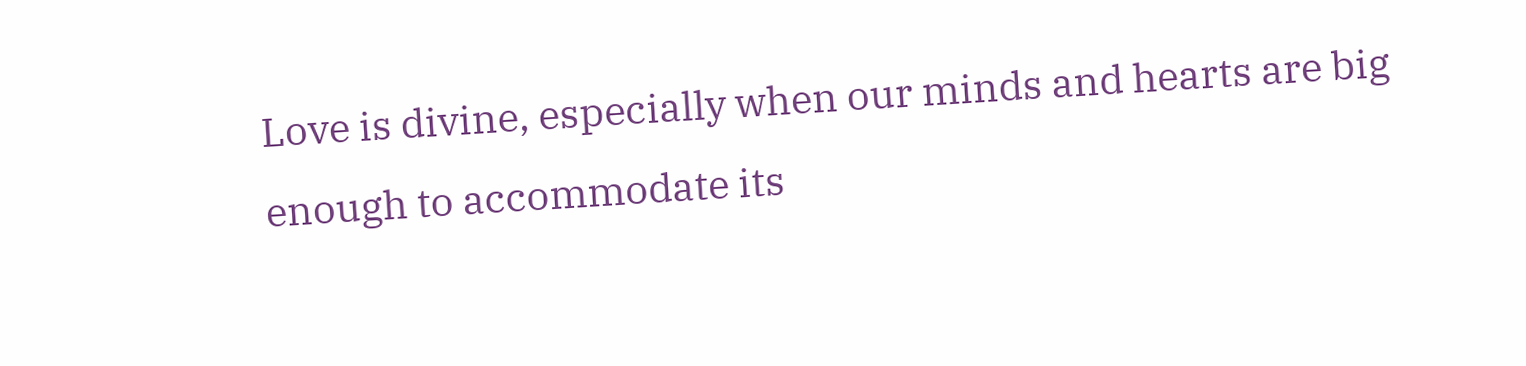Love is divine, especially when our minds and hearts are big enough to accommodate its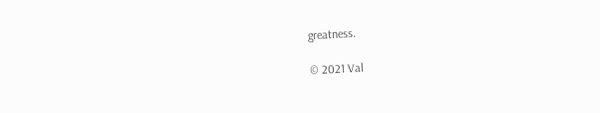greatness.

© 2021 Val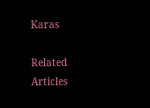Karas

Related Articles